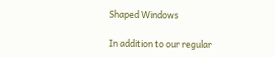Shaped Windows

In addition to our regular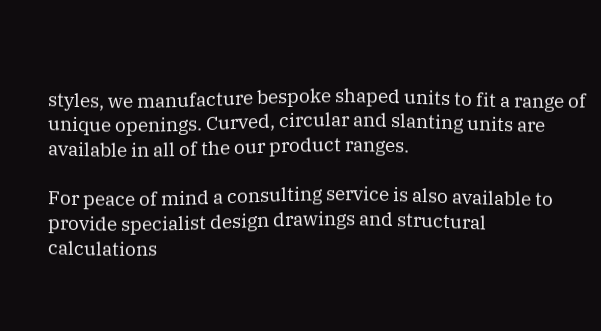styles, we manufacture bespoke shaped units to fit a range of unique openings. Curved, circular and slanting units are available in all of the our product ranges.

For peace of mind a consulting service is also available to provide specialist design drawings and structural calculations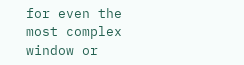for even the most complex window or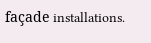façade installations.